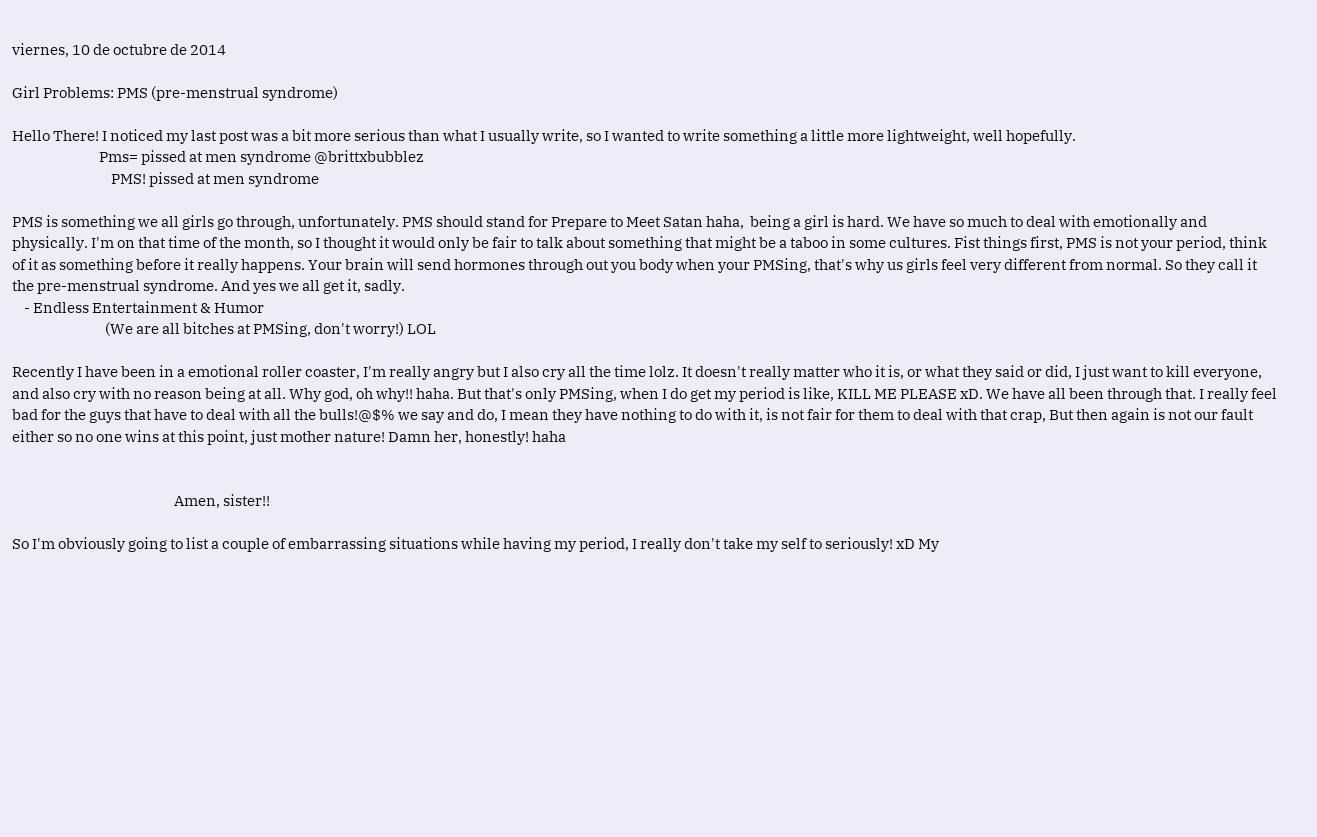viernes, 10 de octubre de 2014

Girl Problems: PMS (pre-menstrual syndrome)

Hello There! I noticed my last post was a bit more serious than what I usually write, so I wanted to write something a little more lightweight, well hopefully.
                             Pms= pissed at men syndrome @brittxbubblez
                                 PMS! pissed at men syndrome

PMS is something we all girls go through, unfortunately. PMS should stand for Prepare to Meet Satan haha,  being a girl is hard. We have so much to deal with emotionally and physically. I'm on that time of the month, so I thought it would only be fair to talk about something that might be a taboo in some cultures. Fist things first, PMS is not your period, think of it as something before it really happens. Your brain will send hormones through out you body when your PMSing, that's why us girls feel very different from normal. So they call it the pre-menstrual syndrome. And yes we all get it, sadly.
    - Endless Entertainment & Humor
                               (We are all bitches at PMSing, don't worry!) LOL

Recently I have been in a emotional roller coaster, I'm really angry but I also cry all the time lolz. It doesn't really matter who it is, or what they said or did, I just want to kill everyone, and also cry with no reason being at all. Why god, oh why!! haha. But that's only PMSing, when I do get my period is like, KILL ME PLEASE xD. We have all been through that. I really feel bad for the guys that have to deal with all the bulls!@$% we say and do, I mean they have nothing to do with it, is not fair for them to deal with that crap, But then again is not our fault either so no one wins at this point, just mother nature! Damn her, honestly! haha


                                                      Amen, sister!!

So I'm obviously going to list a couple of embarrassing situations while having my period, I really don't take my self to seriously! xD My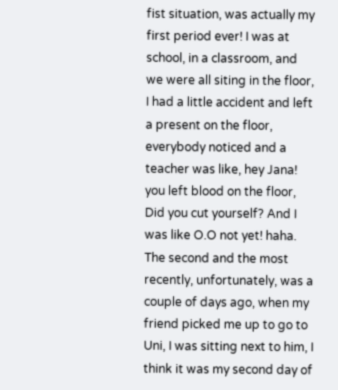fist situation, was actually my first period ever! I was at school, in a classroom, and we were all siting in the floor, I had a little accident and left a present on the floor, everybody noticed and a teacher was like, hey Jana! you left blood on the floor, Did you cut yourself? And I was like O.O not yet! haha. The second and the most recently, unfortunately, was a couple of days ago, when my friend picked me up to go to Uni, I was sitting next to him, I think it was my second day of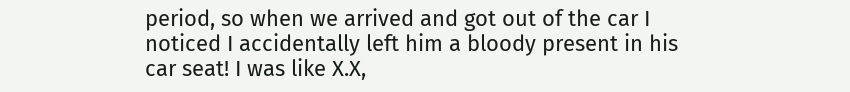period, so when we arrived and got out of the car I noticed I accidentally left him a bloody present in his car seat! I was like X.X,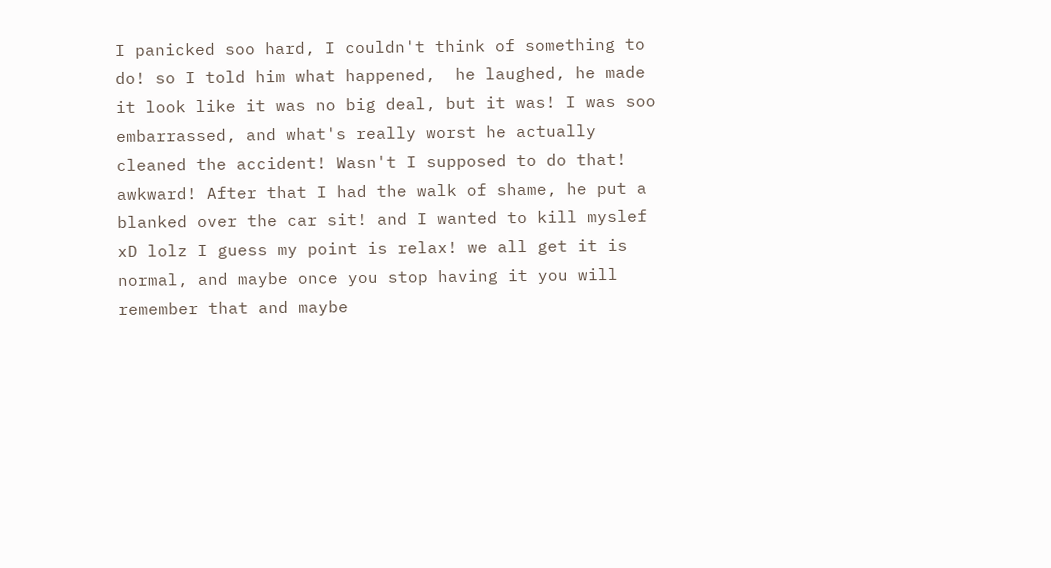I panicked soo hard, I couldn't think of something to do! so I told him what happened,  he laughed, he made it look like it was no big deal, but it was! I was soo embarrassed, and what's really worst he actually cleaned the accident! Wasn't I supposed to do that! awkward! After that I had the walk of shame, he put a blanked over the car sit! and I wanted to kill myslef xD lolz I guess my point is relax! we all get it is normal, and maybe once you stop having it you will remember that and maybe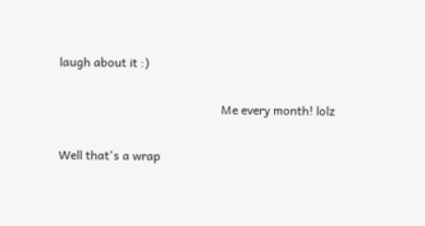laugh about it :)

                                                      Me every month! lolz

Well that's a wrap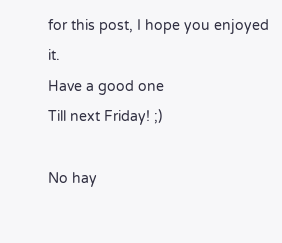for this post, I hope you enjoyed it.
Have a good one
Till next Friday! ;)

No hay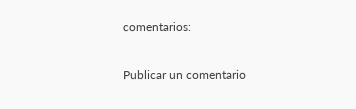comentarios:

Publicar un comentario